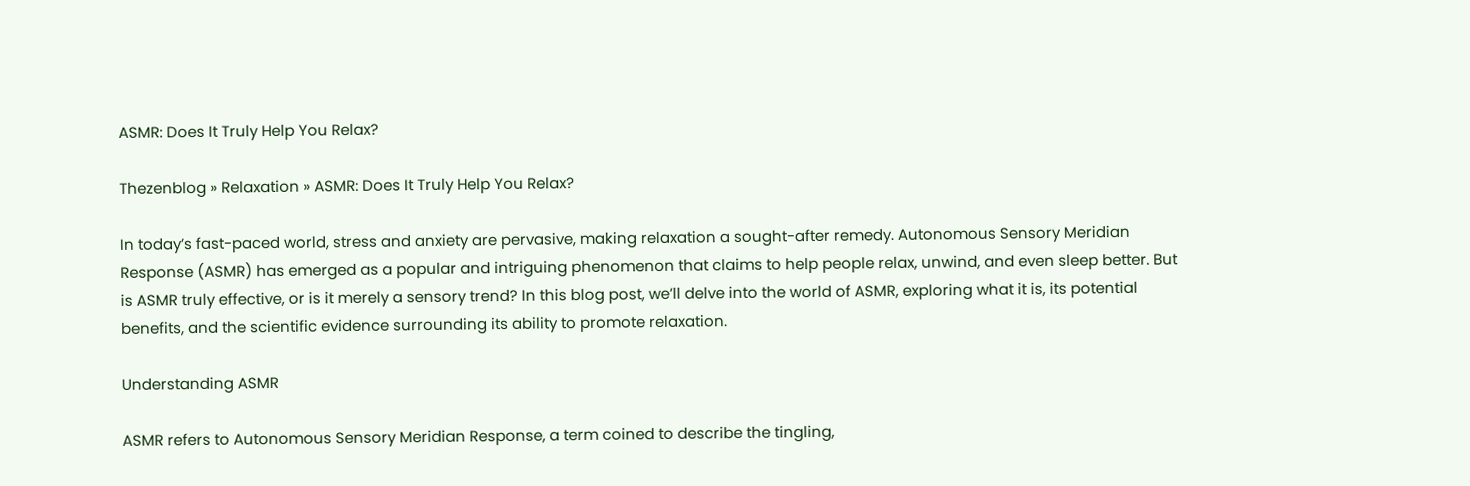ASMR: Does It Truly Help You Relax?

Thezenblog » Relaxation » ASMR: Does It Truly Help You Relax?

In today’s fast-paced world, stress and anxiety are pervasive, making relaxation a sought-after remedy. Autonomous Sensory Meridian Response (ASMR) has emerged as a popular and intriguing phenomenon that claims to help people relax, unwind, and even sleep better. But is ASMR truly effective, or is it merely a sensory trend? In this blog post, we’ll delve into the world of ASMR, exploring what it is, its potential benefits, and the scientific evidence surrounding its ability to promote relaxation.

Understanding ASMR

ASMR refers to Autonomous Sensory Meridian Response, a term coined to describe the tingling,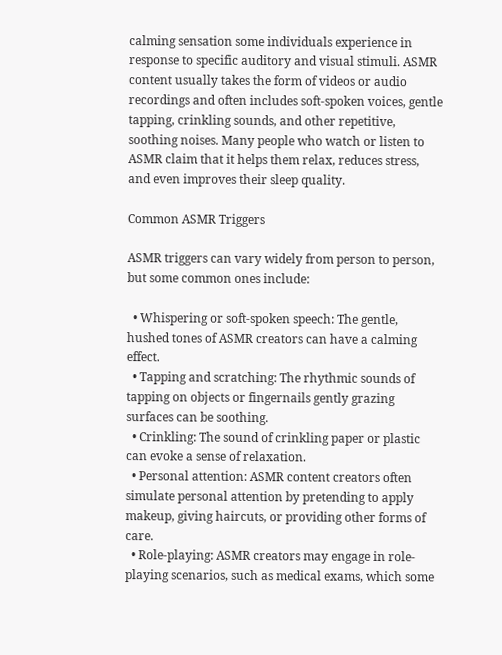calming sensation some individuals experience in response to specific auditory and visual stimuli. ASMR content usually takes the form of videos or audio recordings and often includes soft-spoken voices, gentle tapping, crinkling sounds, and other repetitive, soothing noises. Many people who watch or listen to ASMR claim that it helps them relax, reduces stress, and even improves their sleep quality.

Common ASMR Triggers

ASMR triggers can vary widely from person to person, but some common ones include:

  • Whispering or soft-spoken speech: The gentle, hushed tones of ASMR creators can have a calming effect.
  • Tapping and scratching: The rhythmic sounds of tapping on objects or fingernails gently grazing surfaces can be soothing.
  • Crinkling: The sound of crinkling paper or plastic can evoke a sense of relaxation.
  • Personal attention: ASMR content creators often simulate personal attention by pretending to apply makeup, giving haircuts, or providing other forms of care.
  • Role-playing: ASMR creators may engage in role-playing scenarios, such as medical exams, which some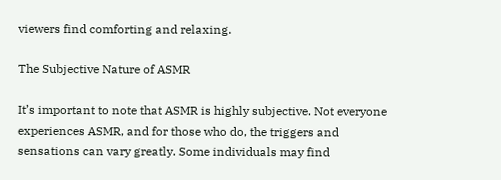viewers find comforting and relaxing.

The Subjective Nature of ASMR

It’s important to note that ASMR is highly subjective. Not everyone experiences ASMR, and for those who do, the triggers and sensations can vary greatly. Some individuals may find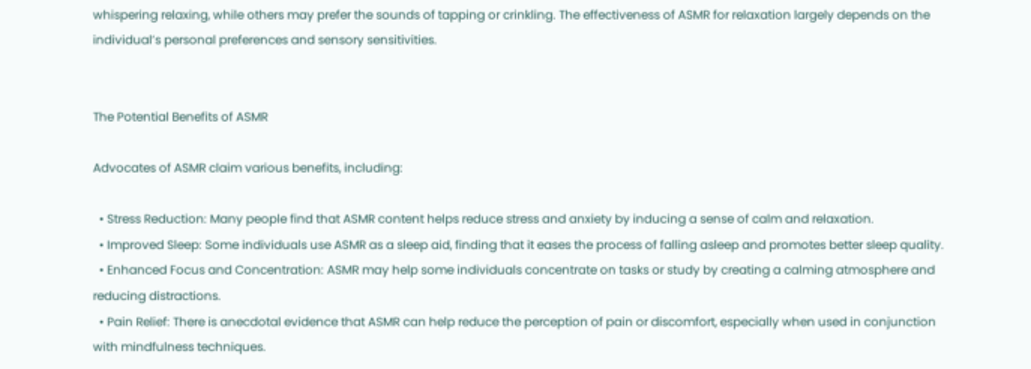whispering relaxing, while others may prefer the sounds of tapping or crinkling. The effectiveness of ASMR for relaxation largely depends on the individual’s personal preferences and sensory sensitivities.


The Potential Benefits of ASMR

Advocates of ASMR claim various benefits, including:

  • Stress Reduction: Many people find that ASMR content helps reduce stress and anxiety by inducing a sense of calm and relaxation.
  • Improved Sleep: Some individuals use ASMR as a sleep aid, finding that it eases the process of falling asleep and promotes better sleep quality.
  • Enhanced Focus and Concentration: ASMR may help some individuals concentrate on tasks or study by creating a calming atmosphere and reducing distractions.
  • Pain Relief: There is anecdotal evidence that ASMR can help reduce the perception of pain or discomfort, especially when used in conjunction with mindfulness techniques.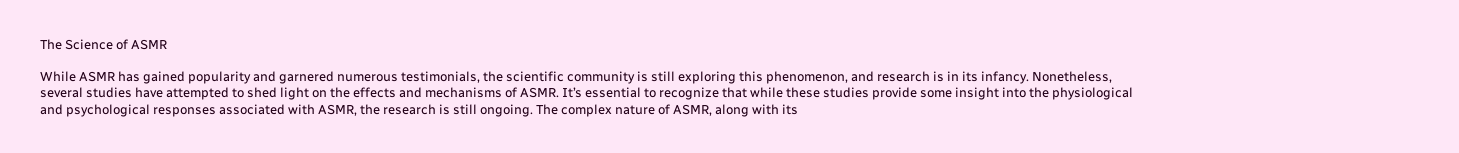The Science of ASMR

While ASMR has gained popularity and garnered numerous testimonials, the scientific community is still exploring this phenomenon, and research is in its infancy. Nonetheless, several studies have attempted to shed light on the effects and mechanisms of ASMR. It’s essential to recognize that while these studies provide some insight into the physiological and psychological responses associated with ASMR, the research is still ongoing. The complex nature of ASMR, along with its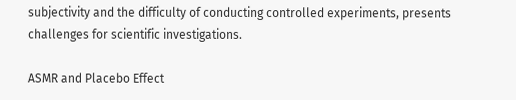subjectivity and the difficulty of conducting controlled experiments, presents challenges for scientific investigations.

ASMR and Placebo Effect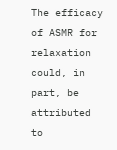The efficacy of ASMR for relaxation could, in part, be attributed to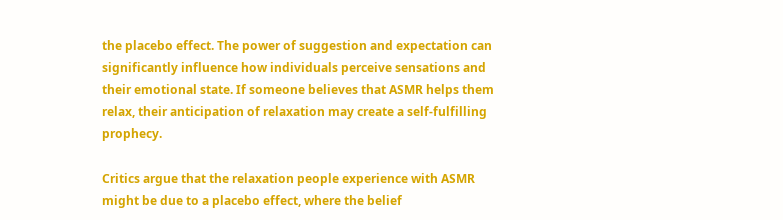the placebo effect. The power of suggestion and expectation can significantly influence how individuals perceive sensations and their emotional state. If someone believes that ASMR helps them relax, their anticipation of relaxation may create a self-fulfilling prophecy.

Critics argue that the relaxation people experience with ASMR might be due to a placebo effect, where the belief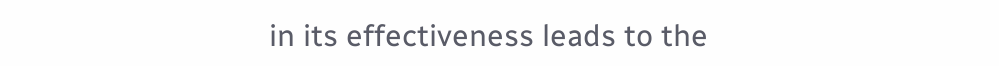in its effectiveness leads to the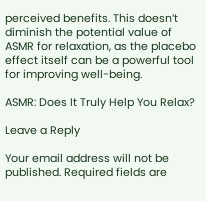perceived benefits. This doesn’t diminish the potential value of ASMR for relaxation, as the placebo effect itself can be a powerful tool for improving well-being.

ASMR: Does It Truly Help You Relax?

Leave a Reply

Your email address will not be published. Required fields are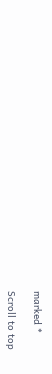marked *

Scroll to top